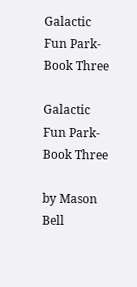Galactic Fun Park-Book Three

Galactic Fun Park-Book Three

by Mason Bell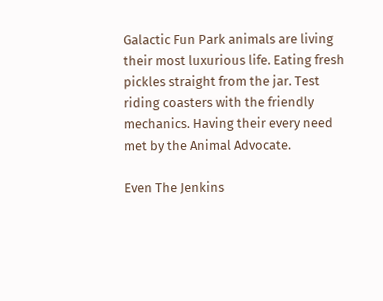Galactic Fun Park animals are living their most luxurious life. Eating fresh pickles straight from the jar. Test riding coasters with the friendly mechanics. Having their every need met by the Animal Advocate.

Even The Jenkins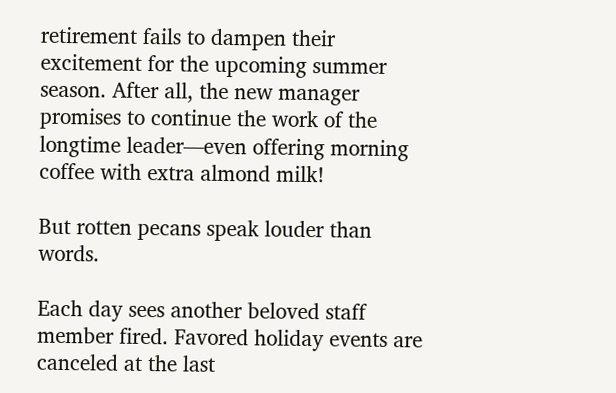retirement fails to dampen their excitement for the upcoming summer season. After all, the new manager promises to continue the work of the longtime leader―even offering morning coffee with extra almond milk!

But rotten pecans speak louder than words.

Each day sees another beloved staff member fired. Favored holiday events are canceled at the last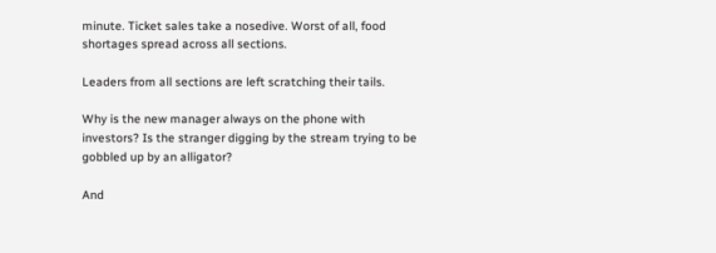minute. Ticket sales take a nosedive. Worst of all, food shortages spread across all sections.

Leaders from all sections are left scratching their tails.

Why is the new manager always on the phone with investors? Is the stranger digging by the stream trying to be gobbled up by an alligator?

And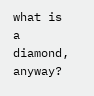what is a diamond, anyway?